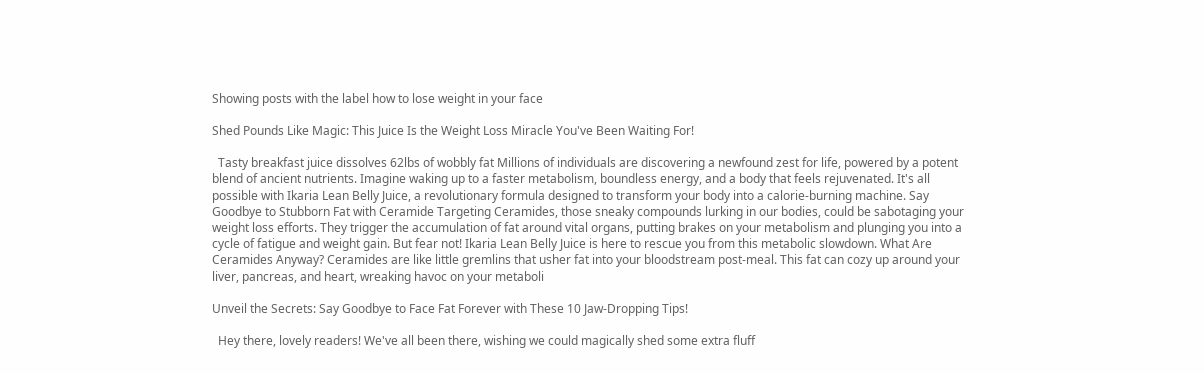Showing posts with the label how to lose weight in your face

Shed Pounds Like Magic: This Juice Is the Weight Loss Miracle You've Been Waiting For!

  Tasty breakfast juice dissolves 62lbs of wobbly fat Millions of individuals are discovering a newfound zest for life, powered by a potent blend of ancient nutrients. Imagine waking up to a faster metabolism, boundless energy, and a body that feels rejuvenated. It's all possible with Ikaria Lean Belly Juice, a revolutionary formula designed to transform your body into a calorie-burning machine. Say Goodbye to Stubborn Fat with Ceramide Targeting Ceramides, those sneaky compounds lurking in our bodies, could be sabotaging your weight loss efforts. They trigger the accumulation of fat around vital organs, putting brakes on your metabolism and plunging you into a cycle of fatigue and weight gain. But fear not! Ikaria Lean Belly Juice is here to rescue you from this metabolic slowdown. What Are Ceramides Anyway? Ceramides are like little gremlins that usher fat into your bloodstream post-meal. This fat can cozy up around your liver, pancreas, and heart, wreaking havoc on your metaboli

Unveil the Secrets: Say Goodbye to Face Fat Forever with These 10 Jaw-Dropping Tips!

  Hey there, lovely readers! We've all been there, wishing we could magically shed some extra fluff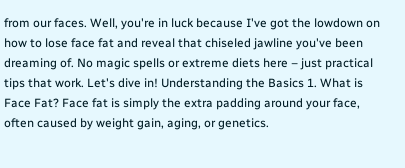from our faces. Well, you're in luck because I've got the lowdown on how to lose face fat and reveal that chiseled jawline you've been dreaming of. No magic spells or extreme diets here – just practical tips that work. Let's dive in! Understanding the Basics 1. What is Face Fat? Face fat is simply the extra padding around your face, often caused by weight gain, aging, or genetics.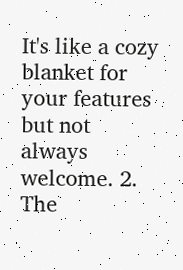It's like a cozy blanket for your features but not always welcome. 2. The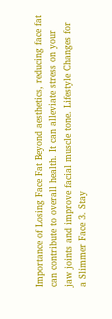Importance of Losing Face Fat Beyond aesthetics, reducing face fat can contribute to overall health. It can alleviate stress on your jaw joints and improve facial muscle tone. Lifestyle Changes for a Slimmer Face 3. Stay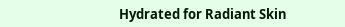Hydrated for Radiant Skin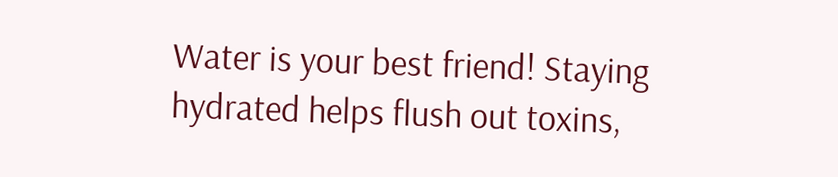Water is your best friend! Staying hydrated helps flush out toxins,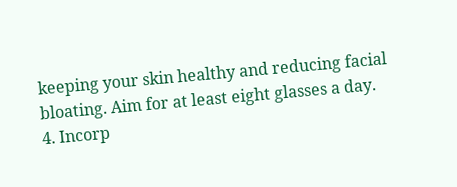keeping your skin healthy and reducing facial bloating. Aim for at least eight glasses a day. 4. Incorp